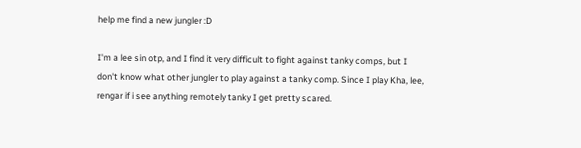help me find a new jungler :D

I'm a lee sin otp, and I find it very difficult to fight against tanky comps, but I don't know what other jungler to play against a tanky comp. Since I play Kha, lee, rengar if i see anything remotely tanky I get pretty scared.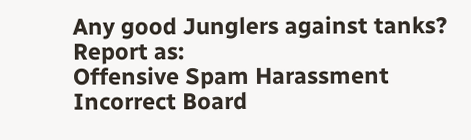Any good Junglers against tanks?
Report as:
Offensive Spam Harassment Incorrect Board